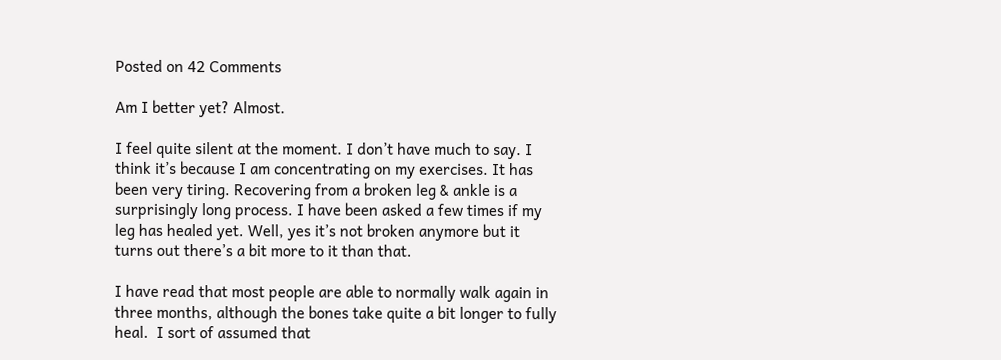Posted on 42 Comments

Am I better yet? Almost.

I feel quite silent at the moment. I don’t have much to say. I think it’s because I am concentrating on my exercises. It has been very tiring. Recovering from a broken leg & ankle is a surprisingly long process. I have been asked a few times if my leg has healed yet. Well, yes it’s not broken anymore but it turns out there’s a bit more to it than that.

I have read that most people are able to normally walk again in three months, although the bones take quite a bit longer to fully heal.  I sort of assumed that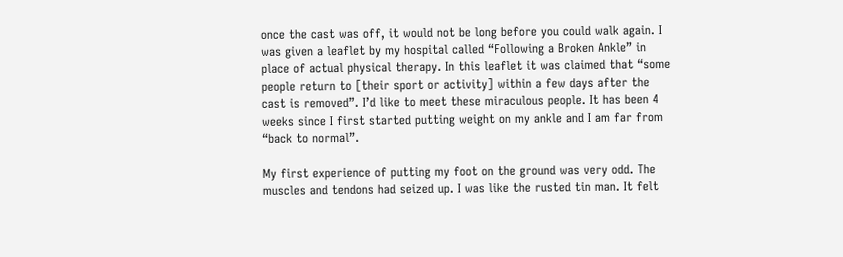once the cast was off, it would not be long before you could walk again. I was given a leaflet by my hospital called “Following a Broken Ankle” in place of actual physical therapy. In this leaflet it was claimed that “some people return to [their sport or activity] within a few days after the cast is removed”. I’d like to meet these miraculous people. It has been 4 weeks since I first started putting weight on my ankle and I am far from “back to normal”.

My first experience of putting my foot on the ground was very odd. The muscles and tendons had seized up. I was like the rusted tin man. It felt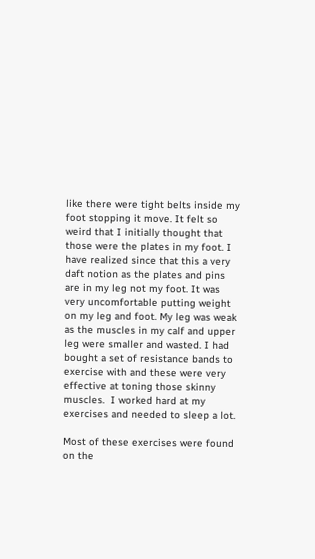like there were tight belts inside my foot stopping it move. It felt so weird that I initially thought that those were the plates in my foot. I have realized since that this a very daft notion as the plates and pins are in my leg not my foot. It was very uncomfortable putting weight on my leg and foot. My leg was weak as the muscles in my calf and upper leg were smaller and wasted. I had bought a set of resistance bands to exercise with and these were very effective at toning those skinny muscles.  I worked hard at my exercises and needed to sleep a lot.

Most of these exercises were found on the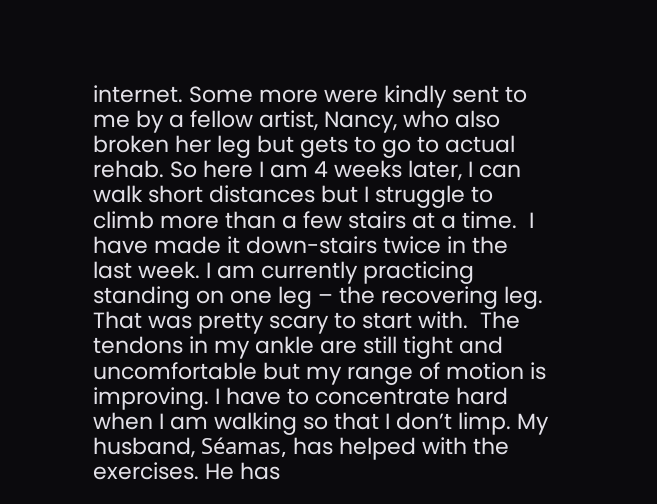internet. Some more were kindly sent to me by a fellow artist, Nancy, who also broken her leg but gets to go to actual rehab. So here I am 4 weeks later, I can walk short distances but I struggle to climb more than a few stairs at a time.  I have made it down-stairs twice in the last week. I am currently practicing standing on one leg – the recovering leg. That was pretty scary to start with.  The tendons in my ankle are still tight and uncomfortable but my range of motion is improving. I have to concentrate hard when I am walking so that I don’t limp. My husband, Séamas, has helped with the exercises. He has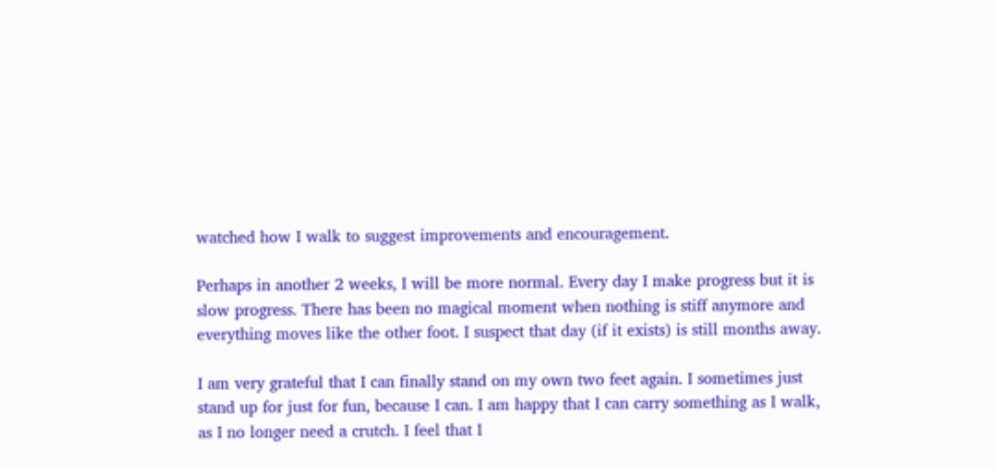watched how I walk to suggest improvements and encouragement.

Perhaps in another 2 weeks, I will be more normal. Every day I make progress but it is slow progress. There has been no magical moment when nothing is stiff anymore and everything moves like the other foot. I suspect that day (if it exists) is still months away.

I am very grateful that I can finally stand on my own two feet again. I sometimes just stand up for just for fun, because I can. I am happy that I can carry something as I walk, as I no longer need a crutch. I feel that I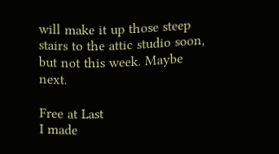will make it up those steep stairs to the attic studio soon, but not this week. Maybe next.

Free at Last
I made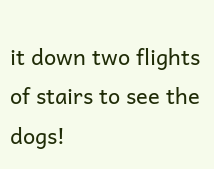it down two flights of stairs to see the dogs!